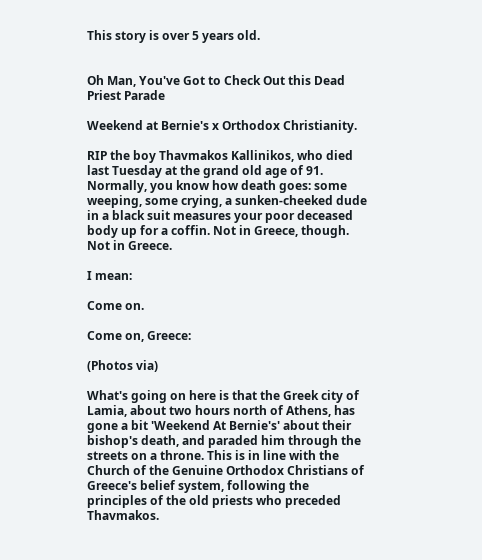This story is over 5 years old.


Oh Man, You've Got to Check Out this Dead Priest Parade

Weekend at Bernie's x Orthodox Christianity.

RIP the boy Thavmakos Kallinikos, who died last Tuesday at the grand old age of 91. Normally, you know how death goes: some weeping, some crying, a sunken-cheeked dude in a black suit measures your poor deceased body up for a coffin. Not in Greece, though. Not in Greece.

I mean:

Come on.

Come on, Greece:

(Photos via)

What's going on here is that the Greek city of Lamia, about two hours north of Athens, has gone a bit 'Weekend At Bernie's' about their bishop's death, and paraded him through the streets on a throne. This is in line with the Church of the Genuine Orthodox Christians of Greece's belief system, following the principles of the old priests who preceded Thavmakos.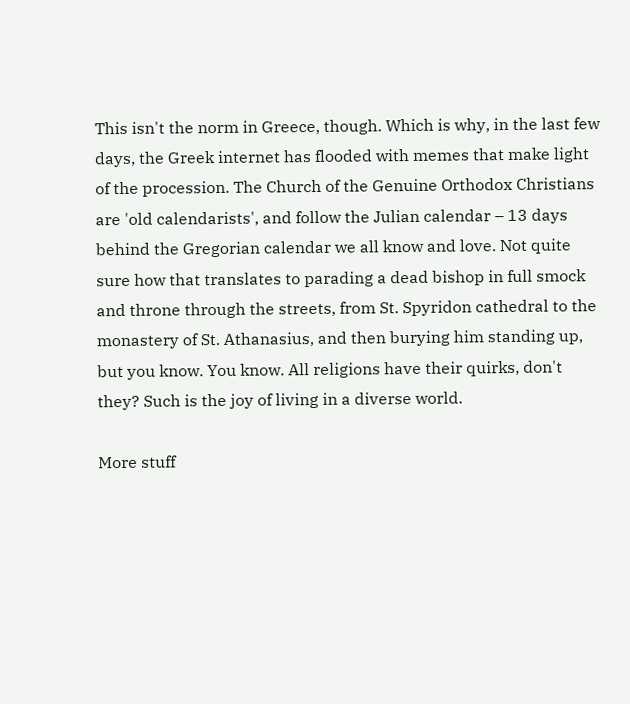This isn't the norm in Greece, though. Which is why, in the last few days, the Greek internet has flooded with memes that make light of the procession. The Church of the Genuine Orthodox Christians are 'old calendarists', and follow the Julian calendar – 13 days behind the Gregorian calendar we all know and love. Not quite sure how that translates to parading a dead bishop in full smock and throne through the streets, from St. Spyridon cathedral to the monastery of St. Athanasius, and then burying him standing up, but you know. You know. All religions have their quirks, don't they? Such is the joy of living in a diverse world.

More stuff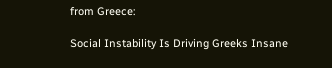from Greece:

Social Instability Is Driving Greeks Insane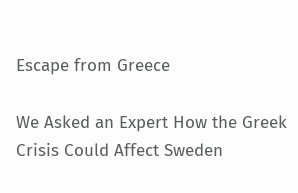Escape from Greece

We Asked an Expert How the Greek Crisis Could Affect Sweden